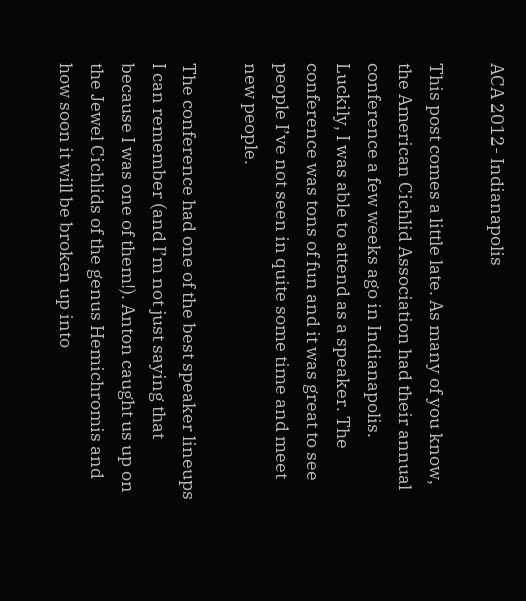ACA 2012- Indianapolis

This post comes a little late. As many of you know, the American Cichlid Association had their annual conference a few weeks ago in Indianapolis. Luckily, I was able to attend as a speaker. The conference was tons of fun and it was great to see people I’ve not seen in quite some time and meet new people.

The conference had one of the best speaker lineups I can remember (and I’m not just saying that because I was one of them!). Anton caught us up on the Jewel Cichlids of the genus Hemichromis and how soon it will be broken up into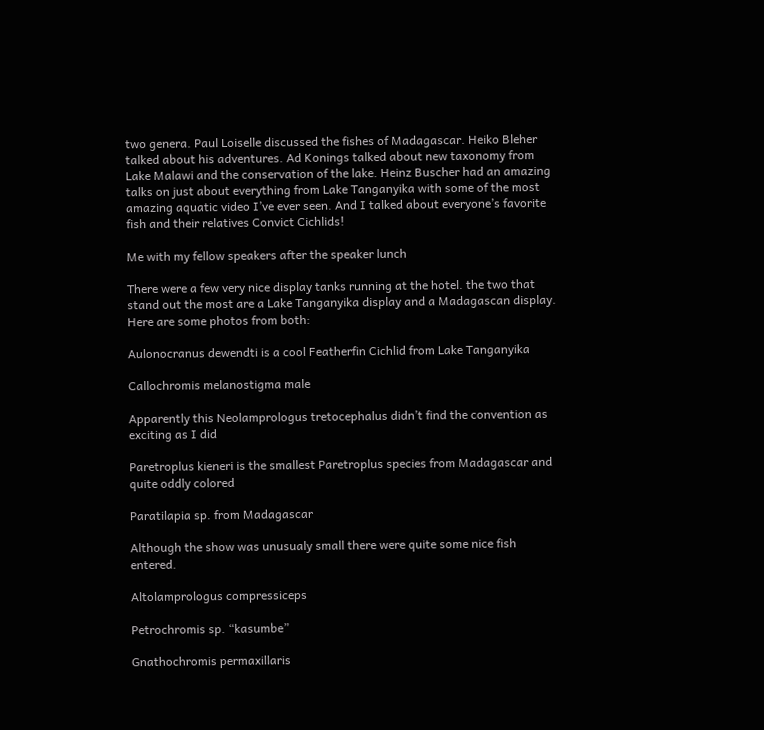two genera. Paul Loiselle discussed the fishes of Madagascar. Heiko Bleher talked about his adventures. Ad Konings talked about new taxonomy from Lake Malawi and the conservation of the lake. Heinz Buscher had an amazing talks on just about everything from Lake Tanganyika with some of the most amazing aquatic video I’ve ever seen. And I talked about everyone’s favorite fish and their relatives Convict Cichlids!

Me with my fellow speakers after the speaker lunch

There were a few very nice display tanks running at the hotel. the two that stand out the most are a Lake Tanganyika display and a Madagascan display. Here are some photos from both:

Aulonocranus dewendti is a cool Featherfin Cichlid from Lake Tanganyika

Callochromis melanostigma male

Apparently this Neolamprologus tretocephalus didn’t find the convention as exciting as I did

Paretroplus kieneri is the smallest Paretroplus species from Madagascar and quite oddly colored

Paratilapia sp. from Madagascar

Although the show was unusualy small there were quite some nice fish entered.

Altolamprologus compressiceps

Petrochromis sp. “kasumbe”

Gnathochromis permaxillaris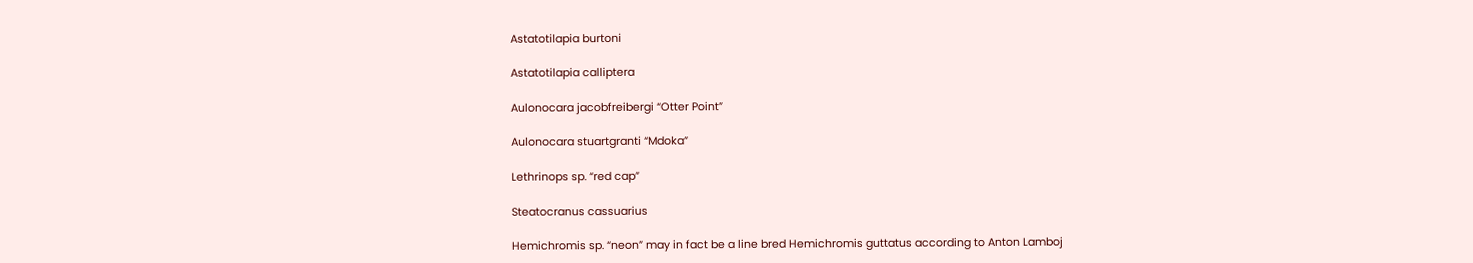Astatotilapia burtoni

Astatotilapia calliptera

Aulonocara jacobfreibergi “Otter Point”

Aulonocara stuartgranti “Mdoka”

Lethrinops sp. “red cap”

Steatocranus cassuarius

Hemichromis sp. “neon” may in fact be a line bred Hemichromis guttatus according to Anton Lamboj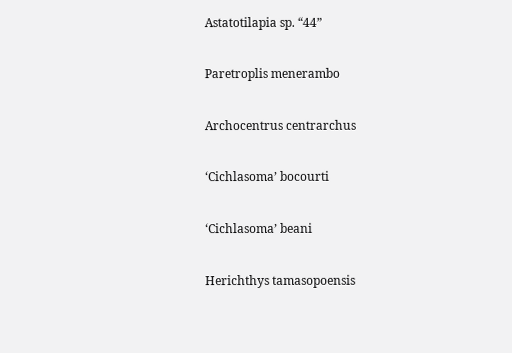Astatotilapia sp. “44”

Paretroplis menerambo

Archocentrus centrarchus

‘Cichlasoma’ bocourti

‘Cichlasoma’ beani

Herichthys tamasopoensis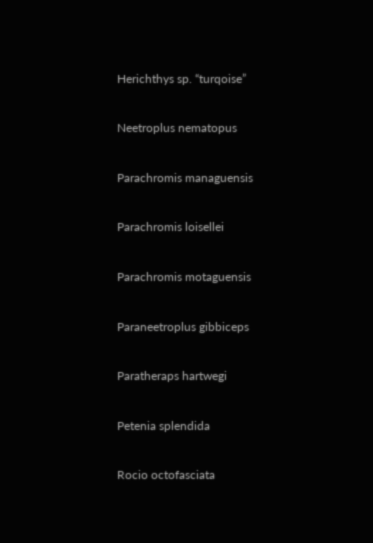Herichthys sp. “turqoise”

Neetroplus nematopus

Parachromis managuensis

Parachromis loisellei

Parachromis motaguensis

Paraneetroplus gibbiceps

Paratheraps hartwegi

Petenia splendida

Rocio octofasciata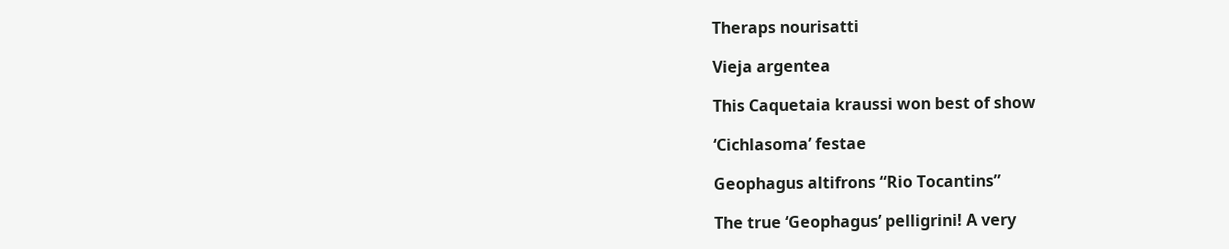Theraps nourisatti

Vieja argentea

This Caquetaia kraussi won best of show

‘Cichlasoma’ festae

Geophagus altifrons “Rio Tocantins”

The true ‘Geophagus’ pelligrini! A very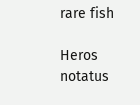rare fish

Heros notatus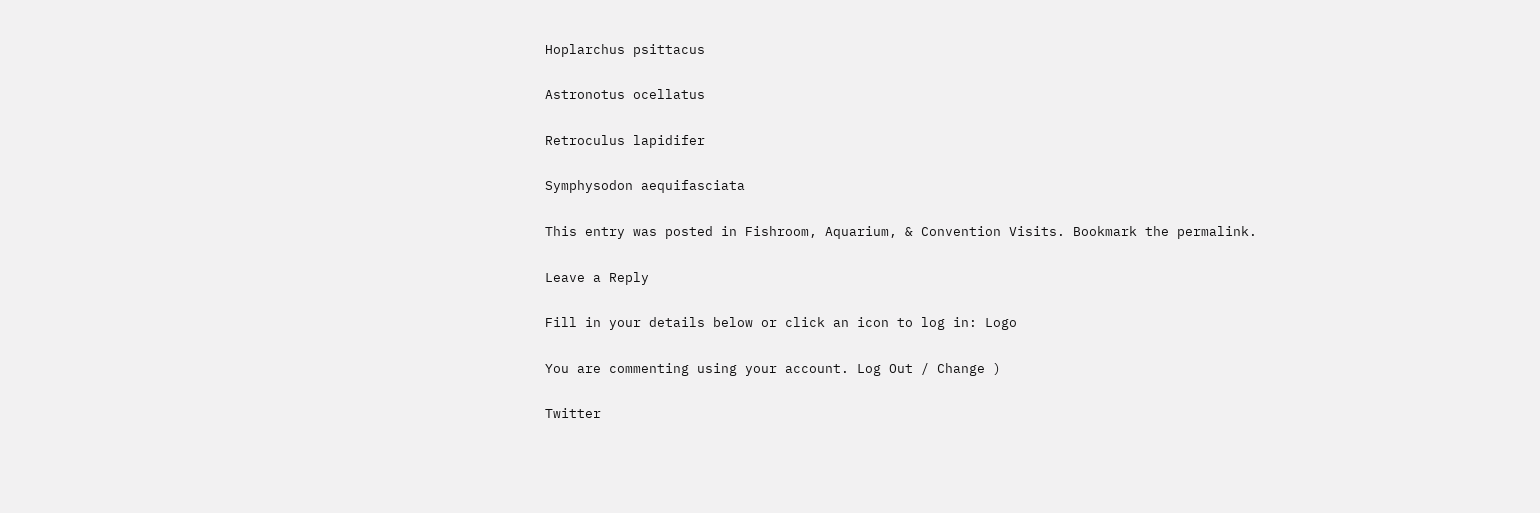Hoplarchus psittacus

Astronotus ocellatus

Retroculus lapidifer

Symphysodon aequifasciata

This entry was posted in Fishroom, Aquarium, & Convention Visits. Bookmark the permalink.

Leave a Reply

Fill in your details below or click an icon to log in: Logo

You are commenting using your account. Log Out / Change )

Twitter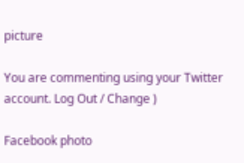picture

You are commenting using your Twitter account. Log Out / Change )

Facebook photo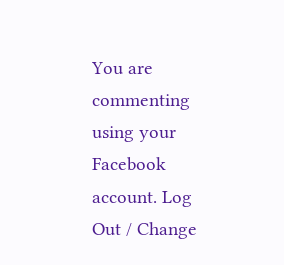You are commenting using your Facebook account. Log Out / Change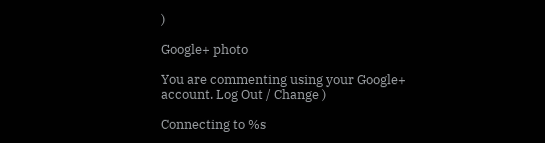)

Google+ photo

You are commenting using your Google+ account. Log Out / Change )

Connecting to %s